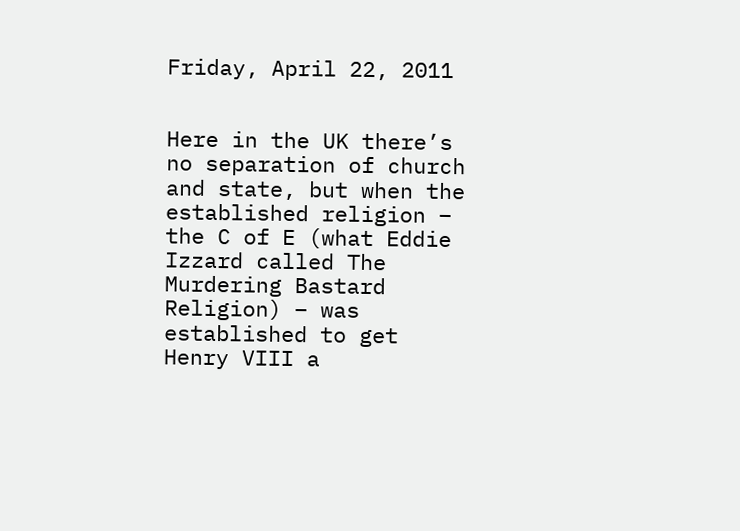Friday, April 22, 2011


Here in the UK there’s no separation of church and state, but when the established religion – the C of E (what Eddie Izzard called The Murdering Bastard Religion) – was established to get Henry VIII a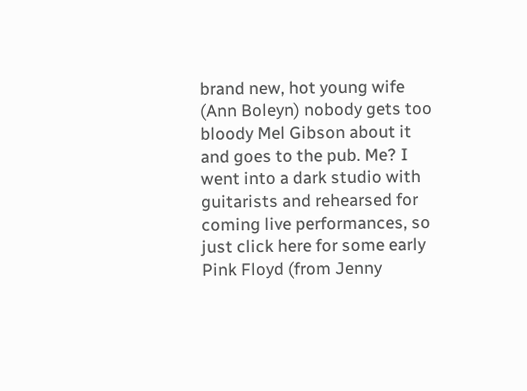brand new, hot young wife (Ann Boleyn) nobody gets too bloody Mel Gibson about it and goes to the pub. Me? I went into a dark studio with guitarists and rehearsed for coming live performances, so just click here for some early Pink Floyd (from Jenny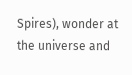Spires), wonder at the universe and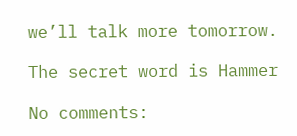we’ll talk more tomorrow.

The secret word is Hammer

No comments: